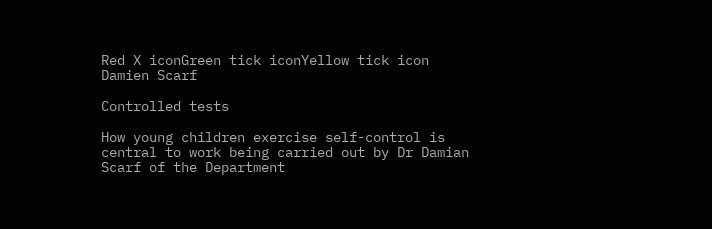Red X iconGreen tick iconYellow tick icon
Damien Scarf

Controlled tests

How young children exercise self-control is central to work being carried out by Dr Damian Scarf of the Department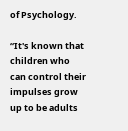of Psychology.

“It's known that children who can control their impulses grow up to be adults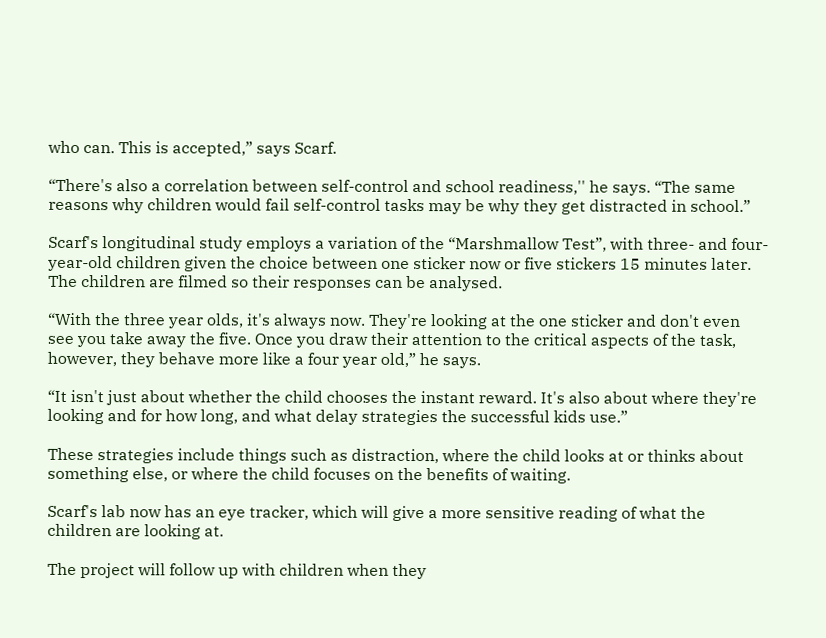who can. This is accepted,” says Scarf.

“There's also a correlation between self-control and school readiness,'' he says. “The same reasons why children would fail self-control tasks may be why they get distracted in school.”

Scarf's longitudinal study employs a variation of the “Marshmallow Test”, with three- and four-year-old children given the choice between one sticker now or five stickers 15 minutes later. The children are filmed so their responses can be analysed.

“With the three year olds, it's always now. They're looking at the one sticker and don't even see you take away the five. Once you draw their attention to the critical aspects of the task, however, they behave more like a four year old,” he says.

“It isn't just about whether the child chooses the instant reward. It's also about where they're looking and for how long, and what delay strategies the successful kids use.”

These strategies include things such as distraction, where the child looks at or thinks about something else, or where the child focuses on the benefits of waiting.

Scarf's lab now has an eye tracker, which will give a more sensitive reading of what the children are looking at.

The project will follow up with children when they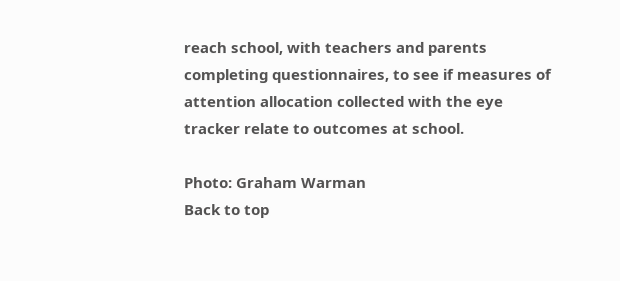reach school, with teachers and parents completing questionnaires, to see if measures of attention allocation collected with the eye tracker relate to outcomes at school.

Photo: Graham Warman
Back to top